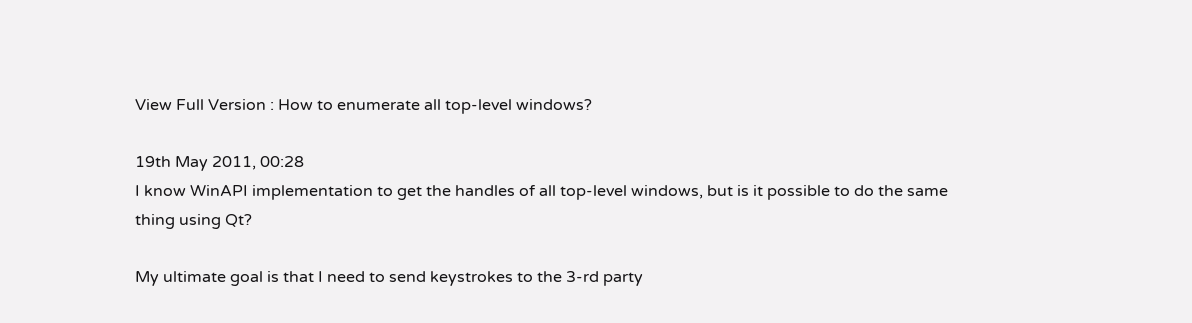View Full Version : How to enumerate all top-level windows?

19th May 2011, 00:28
I know WinAPI implementation to get the handles of all top-level windows, but is it possible to do the same thing using Qt?

My ultimate goal is that I need to send keystrokes to the 3-rd party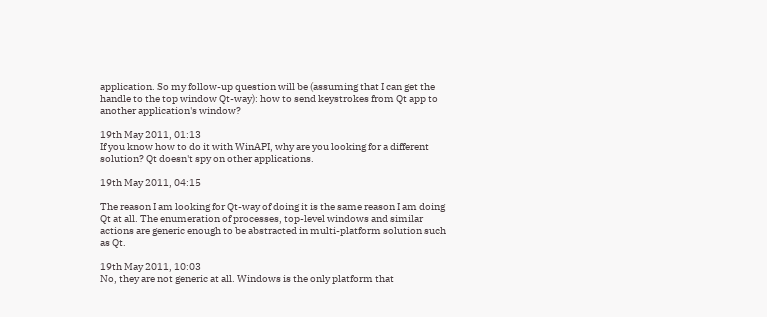application. So my follow-up question will be (assuming that I can get the handle to the top window Qt-way): how to send keystrokes from Qt app to another application's window?

19th May 2011, 01:13
If you know how to do it with WinAPI, why are you looking for a different solution? Qt doesn't spy on other applications.

19th May 2011, 04:15

The reason I am looking for Qt-way of doing it is the same reason I am doing Qt at all. The enumeration of processes, top-level windows and similar actions are generic enough to be abstracted in multi-platform solution such as Qt.

19th May 2011, 10:03
No, they are not generic at all. Windows is the only platform that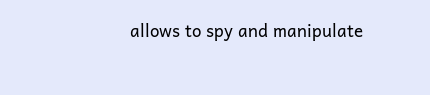allows to spy and manipulate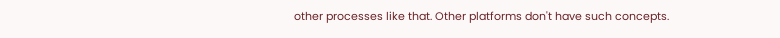other processes like that. Other platforms don't have such concepts.